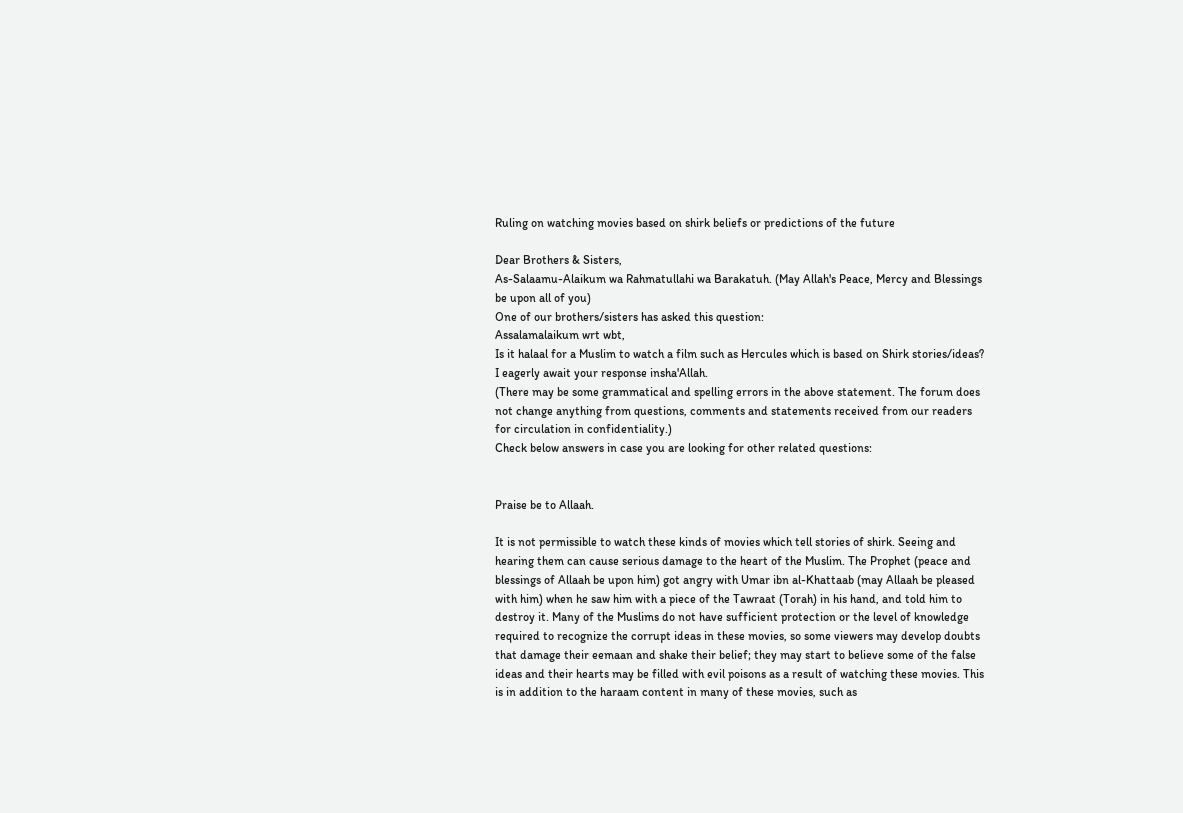Ruling on watching movies based on shirk beliefs or predictions of the future

Dear Brothers & Sisters,
As-Salaamu-Alaikum wa Rahmatullahi wa Barakatuh. (May Allah's Peace, Mercy and Blessings be upon all of you)
One of our brothers/sisters has asked this question:
Assalamalaikum wrt wbt,
Is it halaal for a Muslim to watch a film such as Hercules which is based on Shirk stories/ideas?
I eagerly await your response insha'Allah.
(There may be some grammatical and spelling errors in the above statement. The forum does not change anything from questions, comments and statements received from our readers for circulation in confidentiality.)
Check below answers in case you are looking for other related questions:


Praise be to Allaah.

It is not permissible to watch these kinds of movies which tell stories of shirk. Seeing and hearing them can cause serious damage to the heart of the Muslim. The Prophet (peace and blessings of Allaah be upon him) got angry with Umar ibn al-Khattaab (may Allaah be pleased with him) when he saw him with a piece of the Tawraat (Torah) in his hand, and told him to destroy it. Many of the Muslims do not have sufficient protection or the level of knowledge required to recognize the corrupt ideas in these movies, so some viewers may develop doubts that damage their eemaan and shake their belief; they may start to believe some of the false ideas and their hearts may be filled with evil poisons as a result of watching these movies. This is in addition to the haraam content in many of these movies, such as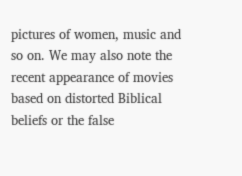pictures of women, music and so on. We may also note the recent appearance of movies based on distorted Biblical beliefs or the false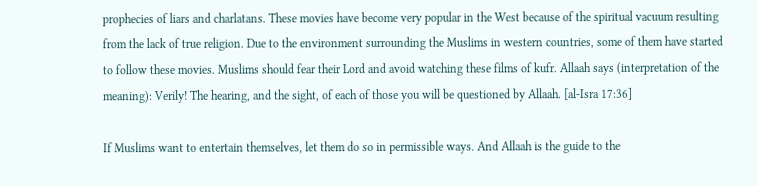prophecies of liars and charlatans. These movies have become very popular in the West because of the spiritual vacuum resulting from the lack of true religion. Due to the environment surrounding the Muslims in western countries, some of them have started to follow these movies. Muslims should fear their Lord and avoid watching these films of kufr. Allaah says (interpretation of the meaning): Verily! The hearing, and the sight, of each of those you will be questioned by Allaah. [al-Isra 17:36]

If Muslims want to entertain themselves, let them do so in permissible ways. And Allaah is the guide to the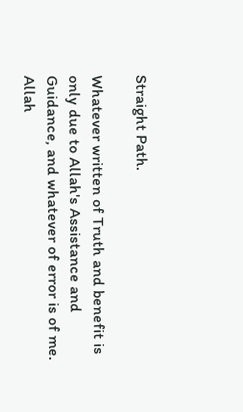Straight Path.

Whatever written of Truth and benefit is only due to Allah's Assistance and Guidance, and whatever of error is of me. Allah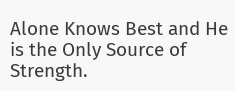Alone Knows Best and He is the Only Source of Strength.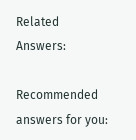Related Answers:

Recommended answers for you: